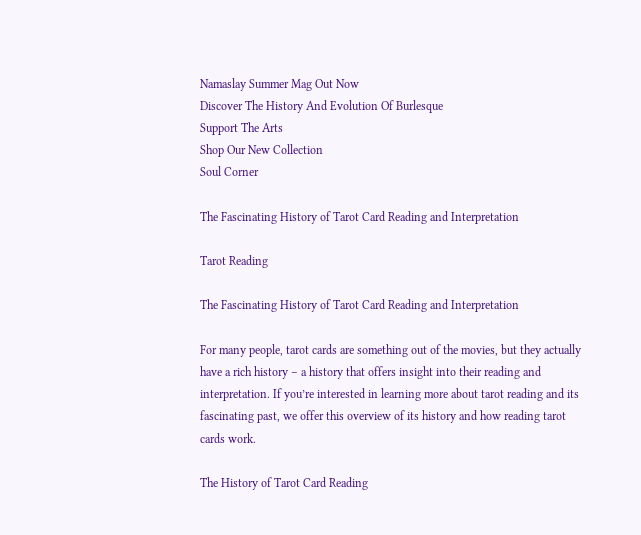Namaslay Summer Mag Out Now
Discover The History And Evolution Of Burlesque
Support The Arts
Shop Our New Collection
Soul Corner

The Fascinating History of Tarot Card Reading and Interpretation

Tarot Reading

The Fascinating History of Tarot Card Reading and Interpretation

For many people, tarot cards are something out of the movies, but they actually have a rich history – a history that offers insight into their reading and interpretation. If you’re interested in learning more about tarot reading and its fascinating past, we offer this overview of its history and how reading tarot cards work.

The History of Tarot Card Reading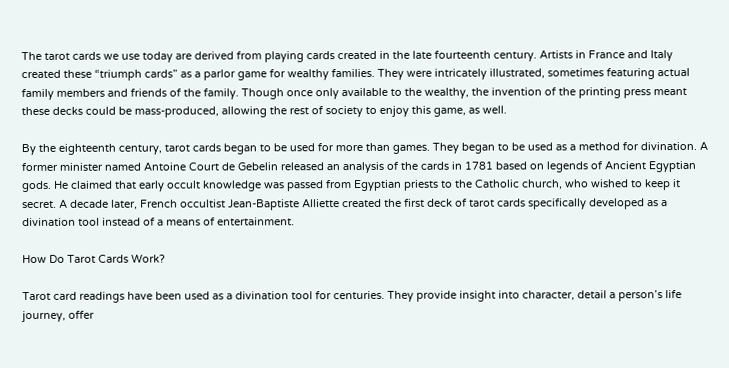The tarot cards we use today are derived from playing cards created in the late fourteenth century. Artists in France and Italy created these “triumph cards” as a parlor game for wealthy families. They were intricately illustrated, sometimes featuring actual family members and friends of the family. Though once only available to the wealthy, the invention of the printing press meant these decks could be mass-produced, allowing the rest of society to enjoy this game, as well.

By the eighteenth century, tarot cards began to be used for more than games. They began to be used as a method for divination. A former minister named Antoine Court de Gebelin released an analysis of the cards in 1781 based on legends of Ancient Egyptian gods. He claimed that early occult knowledge was passed from Egyptian priests to the Catholic church, who wished to keep it secret. A decade later, French occultist Jean-Baptiste Alliette created the first deck of tarot cards specifically developed as a divination tool instead of a means of entertainment.

How Do Tarot Cards Work?

Tarot card readings have been used as a divination tool for centuries. They provide insight into character, detail a person’s life journey, offer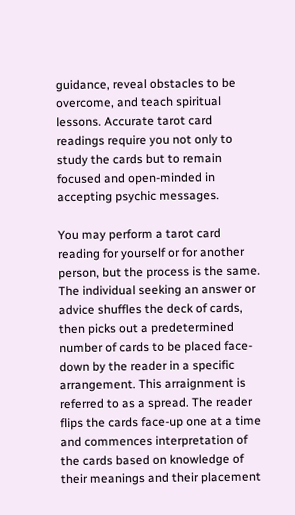guidance, reveal obstacles to be overcome, and teach spiritual lessons. Accurate tarot card readings require you not only to study the cards but to remain focused and open-minded in accepting psychic messages.

You may perform a tarot card reading for yourself or for another person, but the process is the same. The individual seeking an answer or advice shuffles the deck of cards, then picks out a predetermined number of cards to be placed face-down by the reader in a specific arrangement. This arraignment is referred to as a spread. The reader flips the cards face-up one at a time and commences interpretation of the cards based on knowledge of their meanings and their placement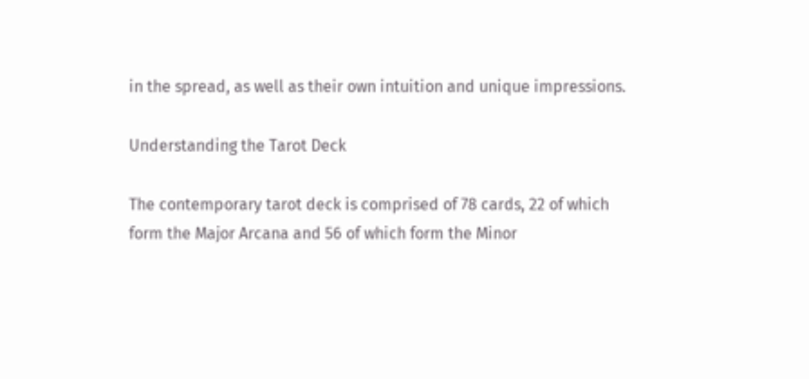in the spread, as well as their own intuition and unique impressions.

Understanding the Tarot Deck

The contemporary tarot deck is comprised of 78 cards, 22 of which form the Major Arcana and 56 of which form the Minor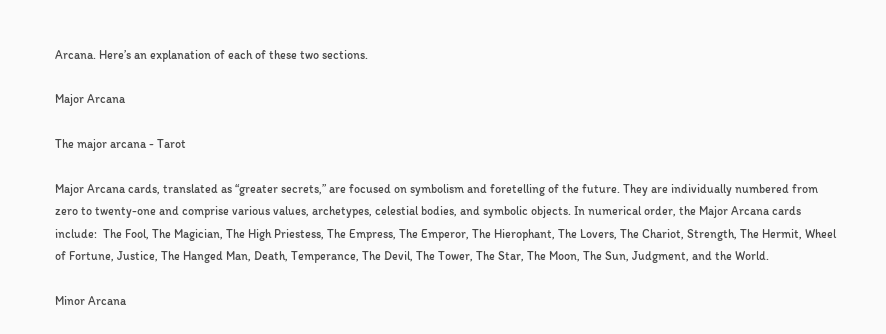Arcana. Here’s an explanation of each of these two sections.

Major Arcana

The major arcana - Tarot

Major Arcana cards, translated as “greater secrets,” are focused on symbolism and foretelling of the future. They are individually numbered from zero to twenty-one and comprise various values, archetypes, celestial bodies, and symbolic objects. In numerical order, the Major Arcana cards include:  The Fool, The Magician, The High Priestess, The Empress, The Emperor, The Hierophant, The Lovers, The Chariot, Strength, The Hermit, Wheel of Fortune, Justice, The Hanged Man, Death, Temperance, The Devil, The Tower, The Star, The Moon, The Sun, Judgment, and the World.

Minor Arcana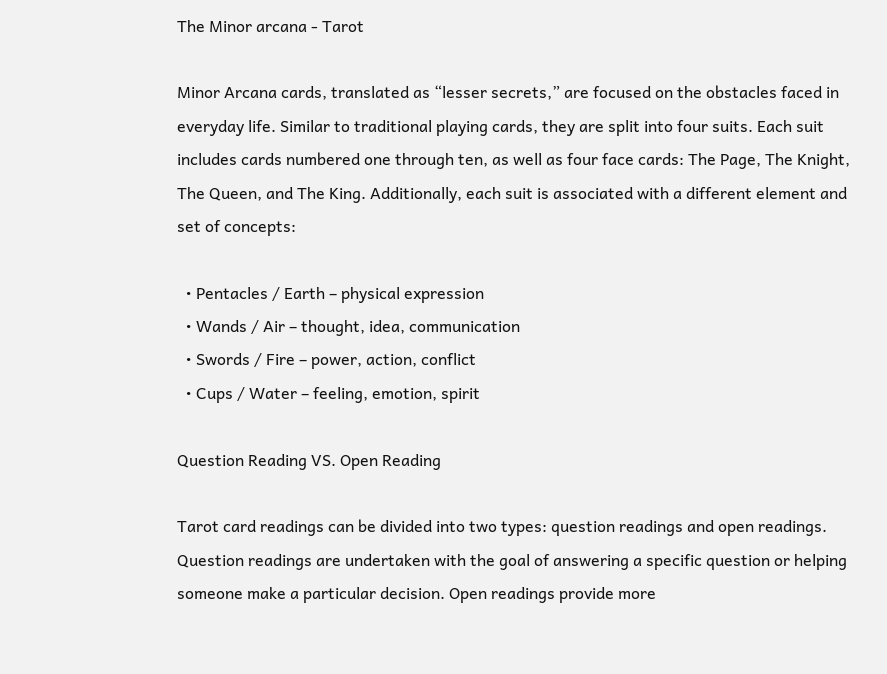The Minor arcana - Tarot

Minor Arcana cards, translated as “lesser secrets,” are focused on the obstacles faced in everyday life. Similar to traditional playing cards, they are split into four suits. Each suit includes cards numbered one through ten, as well as four face cards: The Page, The Knight, The Queen, and The King. Additionally, each suit is associated with a different element and set of concepts:

  • Pentacles / Earth – physical expression
  • Wands / Air – thought, idea, communication
  • Swords / Fire – power, action, conflict
  • Cups / Water – feeling, emotion, spirit

Question Reading VS. Open Reading

Tarot card readings can be divided into two types: question readings and open readings. Question readings are undertaken with the goal of answering a specific question or helping someone make a particular decision. Open readings provide more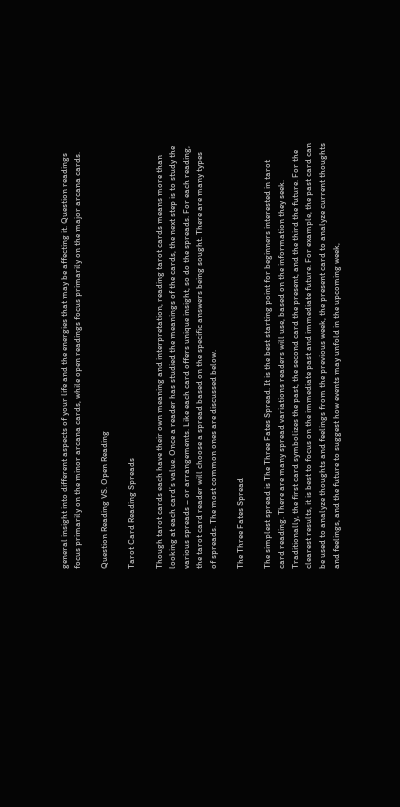general insight into different aspects of your life and the energies that may be affecting it. Question readings focus primarily on the minor arcana cards, while open readings focus primarily on the major arcana cards.

Question Reading VS. Open Reading

Tarot Card Reading Spreads

Though tarot cards each have their own meaning and interpretation, reading tarot cards means more than looking at each card’s value. Once a reader has studied the meanings of the cards, the next step is to study the various spreads – or arrangements. Like each card offers unique insight, so do the spreads. For each reading, the tarot card reader will choose a spread based on the specific answers being sought. There are many types of spreads. The most common ones are discussed below.

The Three Fates Spread

The simplest spread is The Three Fates Spread. It is the best starting point for beginners interested in tarot card reading. There are many spread variations readers will use, based on the information they seek. Traditionally, the first card symbolizes the past, the second card the present, and the third the future. For the clearest results, it is best to focus on the immediate past and immediate future. For example, the past card can be used to analyze thoughts and feelings from the previous week, the present card to analyze current thoughts and feelings, and the future to suggest how events may unfold in the upcoming week,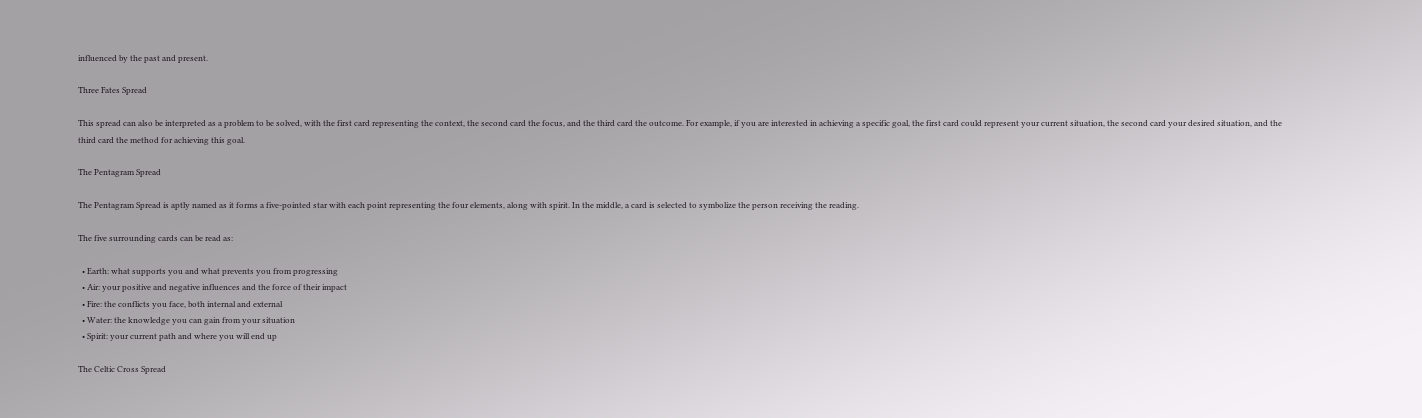influenced by the past and present.

Three Fates Spread

This spread can also be interpreted as a problem to be solved, with the first card representing the context, the second card the focus, and the third card the outcome. For example, if you are interested in achieving a specific goal, the first card could represent your current situation, the second card your desired situation, and the third card the method for achieving this goal.

The Pentagram Spread

The Pentagram Spread is aptly named as it forms a five-pointed star with each point representing the four elements, along with spirit. In the middle, a card is selected to symbolize the person receiving the reading.

The five surrounding cards can be read as:

  • Earth: what supports you and what prevents you from progressing
  • Air: your positive and negative influences and the force of their impact
  • Fire: the conflicts you face, both internal and external
  • Water: the knowledge you can gain from your situation
  • Spirit: your current path and where you will end up

The Celtic Cross Spread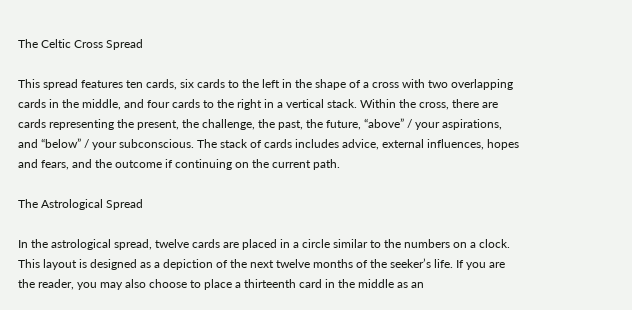The Celtic Cross Spread

This spread features ten cards, six cards to the left in the shape of a cross with two overlapping cards in the middle, and four cards to the right in a vertical stack. Within the cross, there are cards representing the present, the challenge, the past, the future, “above” / your aspirations, and “below” / your subconscious. The stack of cards includes advice, external influences, hopes and fears, and the outcome if continuing on the current path.

The Astrological Spread

In the astrological spread, twelve cards are placed in a circle similar to the numbers on a clock. This layout is designed as a depiction of the next twelve months of the seeker’s life. If you are the reader, you may also choose to place a thirteenth card in the middle as an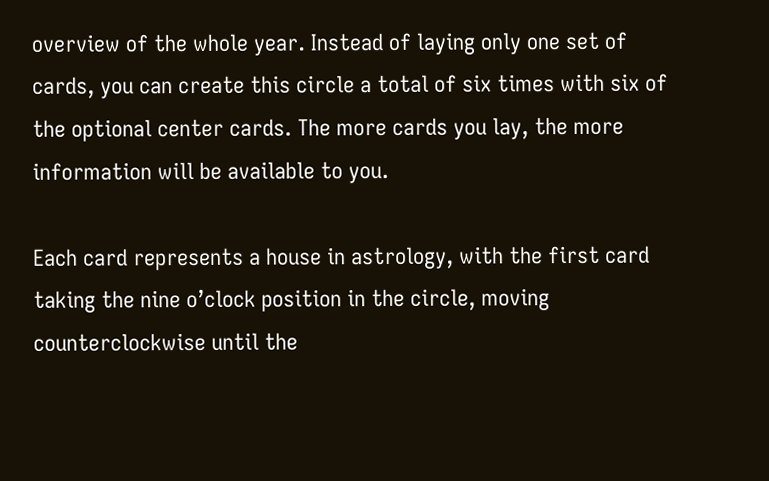overview of the whole year. Instead of laying only one set of cards, you can create this circle a total of six times with six of the optional center cards. The more cards you lay, the more information will be available to you.

Each card represents a house in astrology, with the first card taking the nine o’clock position in the circle, moving counterclockwise until the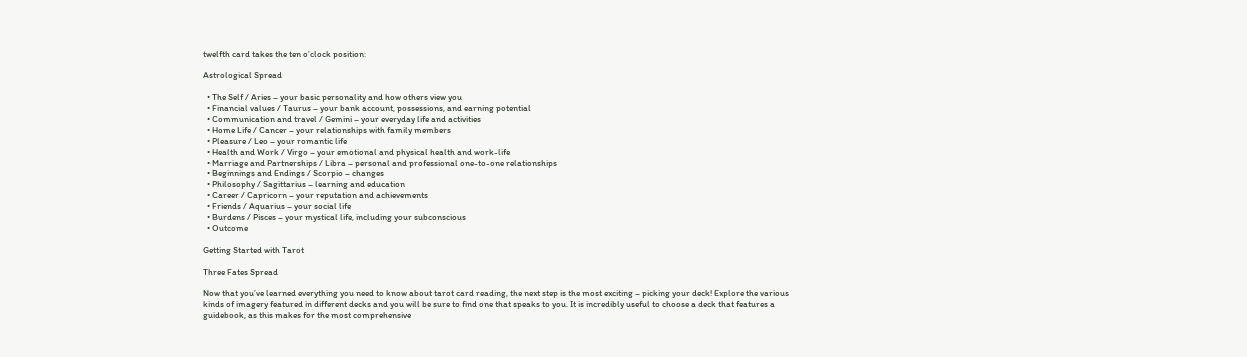twelfth card takes the ten o’clock position:

Astrological Spread

  • The Self / Aries – your basic personality and how others view you
  • Financial values / Taurus – your bank account, possessions, and earning potential
  • Communication and travel / Gemini – your everyday life and activities
  • Home Life / Cancer – your relationships with family members
  • Pleasure / Leo – your romantic life
  • Health and Work / Virgo – your emotional and physical health and work-life
  • Marriage and Partnerships / Libra – personal and professional one-to-one relationships
  • Beginnings and Endings / Scorpio – changes
  • Philosophy / Sagittarius – learning and education
  • Career / Capricorn – your reputation and achievements
  • Friends / Aquarius – your social life
  • Burdens / Pisces – your mystical life, including your subconscious
  • Outcome

Getting Started with Tarot

Three Fates Spread

Now that you’ve learned everything you need to know about tarot card reading, the next step is the most exciting – picking your deck! Explore the various kinds of imagery featured in different decks and you will be sure to find one that speaks to you. It is incredibly useful to choose a deck that features a guidebook, as this makes for the most comprehensive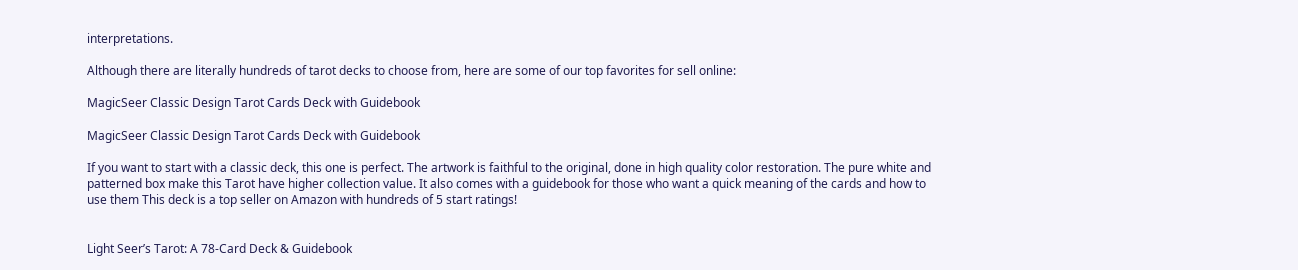interpretations.

Although there are literally hundreds of tarot decks to choose from, here are some of our top favorites for sell online:

MagicSeer Classic Design Tarot Cards Deck with Guidebook

MagicSeer Classic Design Tarot Cards Deck with Guidebook

If you want to start with a classic deck, this one is perfect. The artwork is faithful to the original, done in high quality color restoration. The pure white and patterned box make this Tarot have higher collection value. It also comes with a guidebook for those who want a quick meaning of the cards and how to use them This deck is a top seller on Amazon with hundreds of 5 start ratings!


Light Seer’s Tarot: A 78-Card Deck & Guidebook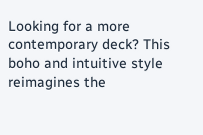Looking for a more contemporary deck? This boho and intuitive style reimagines the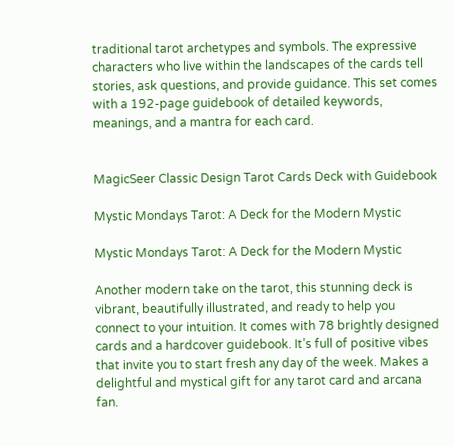traditional tarot archetypes and symbols. The expressive characters who live within the landscapes of the cards tell stories, ask questions, and provide guidance. This set comes with a 192-page guidebook of detailed keywords, meanings, and a mantra for each card.


MagicSeer Classic Design Tarot Cards Deck with Guidebook

Mystic Mondays Tarot: A Deck for the Modern Mystic

Mystic Mondays Tarot: A Deck for the Modern Mystic

Another modern take on the tarot, this stunning deck is vibrant, beautifully illustrated, and ready to help you connect to your intuition. It comes with 78 brightly designed cards and a hardcover guidebook. It’s full of positive vibes that invite you to start fresh any day of the week. Makes a delightful and mystical gift for any tarot card and arcana fan.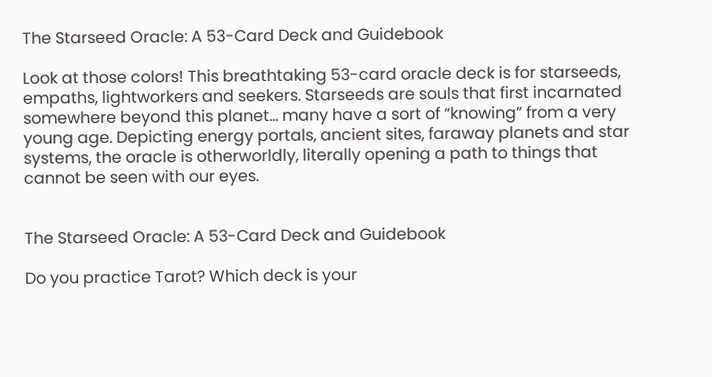The Starseed Oracle: A 53-Card Deck and Guidebook

Look at those colors! This breathtaking 53-card oracle deck is for starseeds, empaths, lightworkers and seekers. Starseeds are souls that first incarnated somewhere beyond this planet… many have a sort of “knowing” from a very young age. Depicting energy portals, ancient sites, faraway planets and star systems, the oracle is otherworldly, literally opening a path to things that cannot be seen with our eyes.


The Starseed Oracle: A 53-Card Deck and Guidebook

Do you practice Tarot? Which deck is your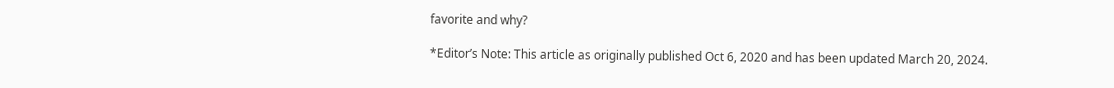favorite and why?

*Editor’s Note: This article as originally published Oct 6, 2020 and has been updated March 20, 2024.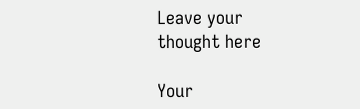Leave your thought here

Your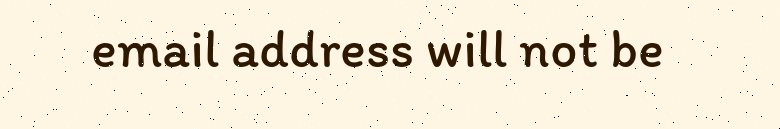email address will not be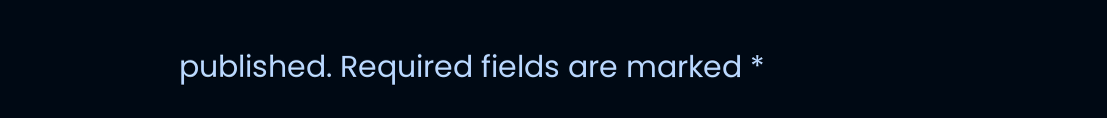published. Required fields are marked *